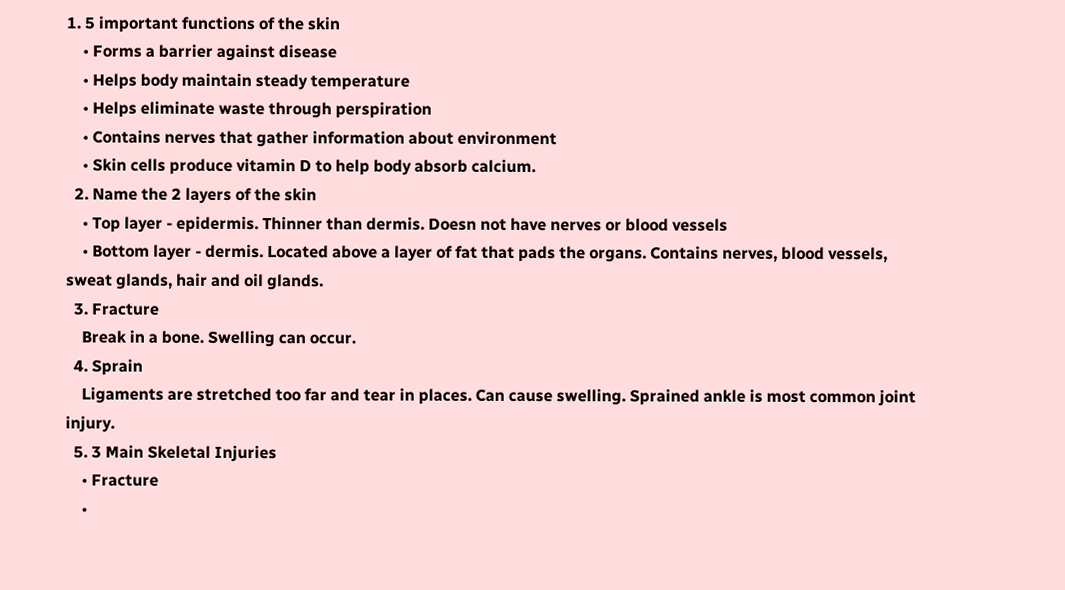1. 5 important functions of the skin
    • Forms a barrier against disease
    • Helps body maintain steady temperature
    • Helps eliminate waste through perspiration
    • Contains nerves that gather information about environment
    • Skin cells produce vitamin D to help body absorb calcium.
  2. Name the 2 layers of the skin
    • Top layer - epidermis. Thinner than dermis. Doesn not have nerves or blood vessels
    • Bottom layer - dermis. Located above a layer of fat that pads the organs. Contains nerves, blood vessels, sweat glands, hair and oil glands.
  3. Fracture
    Break in a bone. Swelling can occur.
  4. Sprain
    Ligaments are stretched too far and tear in places. Can cause swelling. Sprained ankle is most common joint injury.
  5. 3 Main Skeletal Injuries
    • Fracture
    •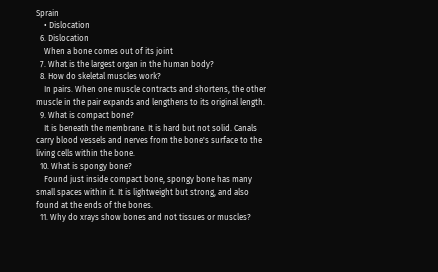Sprain
    • Dislocation
  6. Dislocation
    When a bone comes out of its joint
  7. What is the largest organ in the human body?
  8. How do skeletal muscles work?
    In pairs. When one muscle contracts and shortens, the other muscle in the pair expands and lengthens to its original length.
  9. What is compact bone?
    It is beneath the membrane. It is hard but not solid. Canals carry blood vessels and nerves from the bone's surface to the living cells within the bone.
  10. What is spongy bone?
    Found just inside compact bone, spongy bone has many small spaces within it. It is lightweight but strong, and also found at the ends of the bones.
  11. Why do xrays show bones and not tissues or muscles?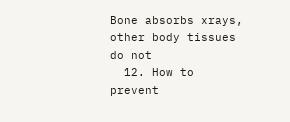Bone absorbs xrays, other body tissues do not
  12. How to prevent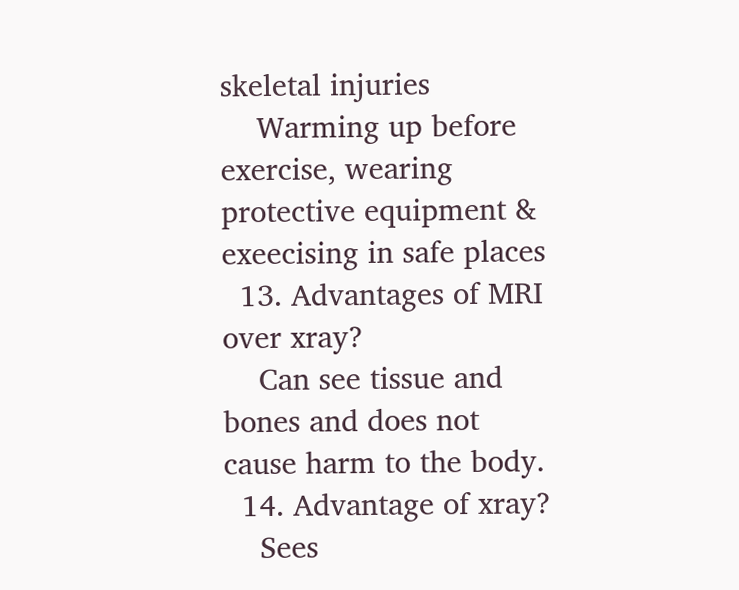skeletal injuries
    Warming up before exercise, wearing protective equipment & exeecising in safe places
  13. Advantages of MRI over xray?
    Can see tissue and bones and does not cause harm to the body.
  14. Advantage of xray?
    Sees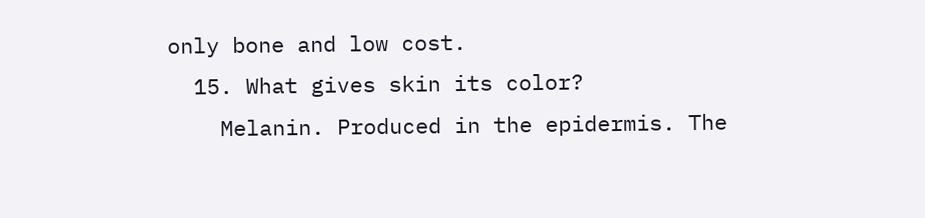only bone and low cost.
  15. What gives skin its color?
    Melanin. Produced in the epidermis. The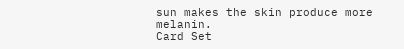sun makes the skin produce more melanin.
Card Set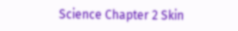Science Chapter 2 Skin